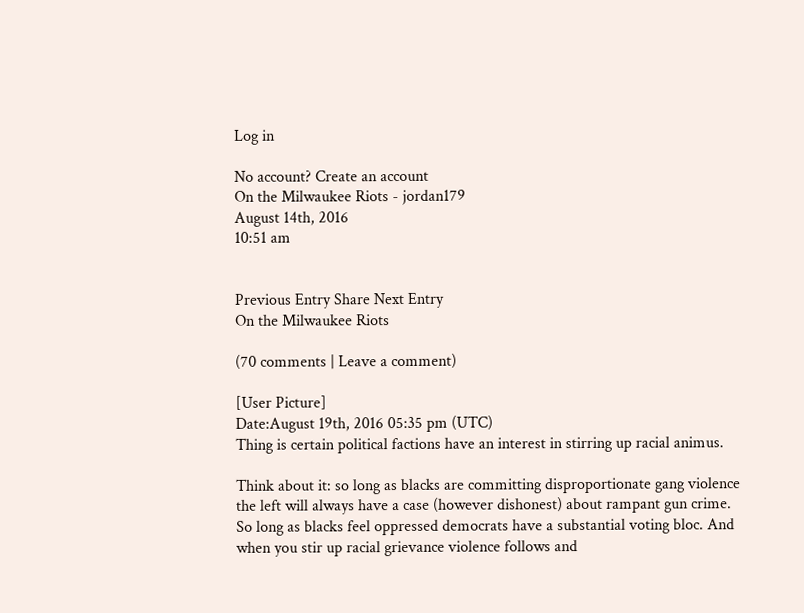Log in

No account? Create an account
On the Milwaukee Riots - jordan179
August 14th, 2016
10:51 am


Previous Entry Share Next Entry
On the Milwaukee Riots

(70 comments | Leave a comment)

[User Picture]
Date:August 19th, 2016 05:35 pm (UTC)
Thing is certain political factions have an interest in stirring up racial animus.

Think about it: so long as blacks are committing disproportionate gang violence the left will always have a case (however dishonest) about rampant gun crime. So long as blacks feel oppressed democrats have a substantial voting bloc. And when you stir up racial grievance violence follows and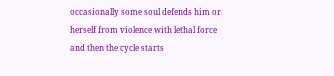occasionally some soul defends him or herself from violence with lethal force and then the cycle starts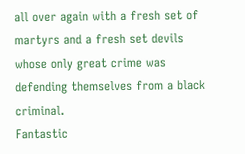all over again with a fresh set of martyrs and a fresh set devils whose only great crime was defending themselves from a black criminal.
Fantastic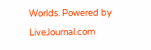Worlds. Powered by LiveJournal.com